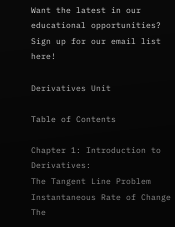Want the latest in our educational opportunities? Sign up for our email list here!

Derivatives Unit

Table of Contents

Chapter 1: Introduction to Derivatives:
The Tangent Line Problem
Instantaneous Rate of Change
The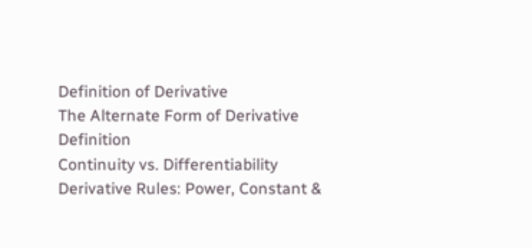Definition of Derivative
The Alternate Form of Derivative Definition
Continuity vs. Differentiability
Derivative Rules: Power, Constant &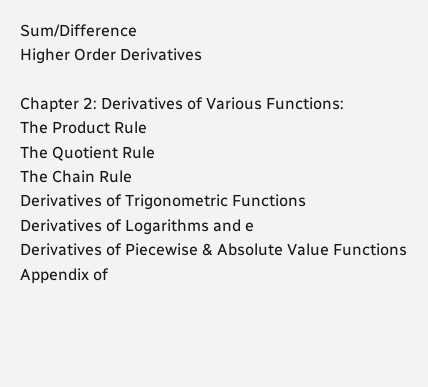Sum/Difference
Higher Order Derivatives

Chapter 2: Derivatives of Various Functions:
The Product Rule
The Quotient Rule
The Chain Rule
Derivatives of Trigonometric Functions
Derivatives of Logarithms and e
Derivatives of Piecewise & Absolute Value Functions
Appendix of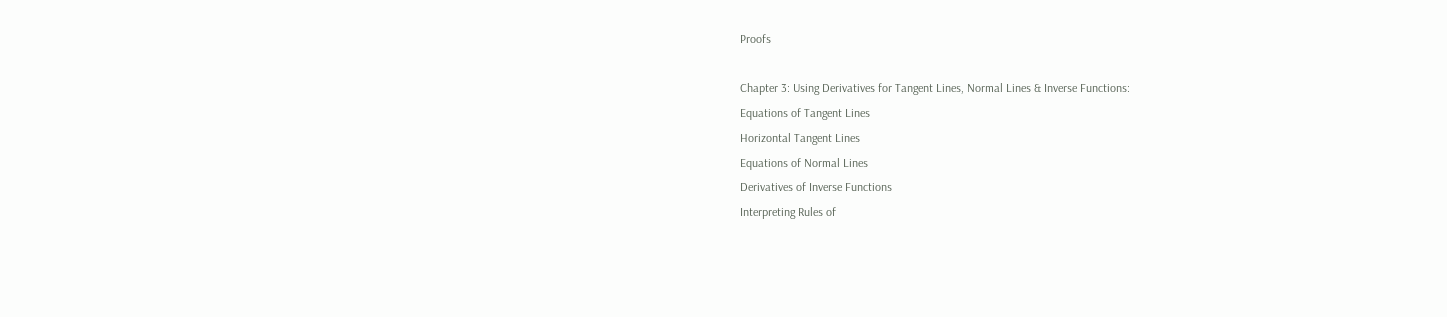Proofs

Chapter 3: Using Derivatives for Tangent Lines, Normal Lines & Inverse Functions:
Equations of Tangent Lines
Horizontal Tangent Lines
Equations of Normal Lines
Derivatives of Inverse Functions
Interpreting Rules of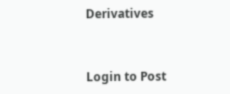Derivatives


Login to Post